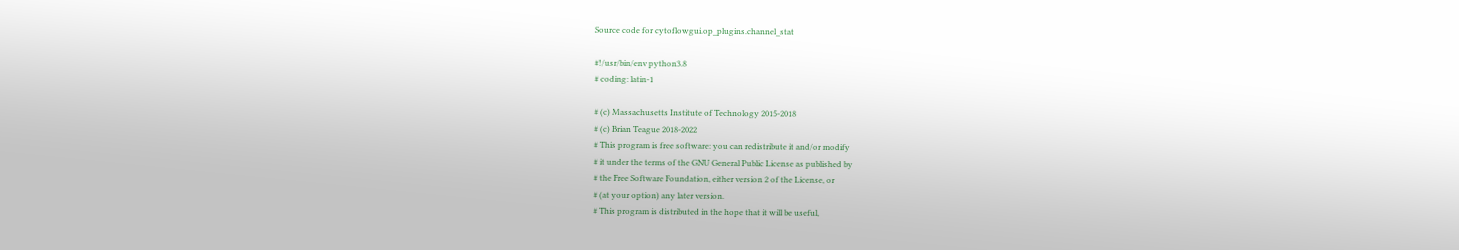Source code for cytoflowgui.op_plugins.channel_stat

#!/usr/bin/env python3.8
# coding: latin-1

# (c) Massachusetts Institute of Technology 2015-2018
# (c) Brian Teague 2018-2022
# This program is free software: you can redistribute it and/or modify
# it under the terms of the GNU General Public License as published by
# the Free Software Foundation, either version 2 of the License, or
# (at your option) any later version.
# This program is distributed in the hope that it will be useful,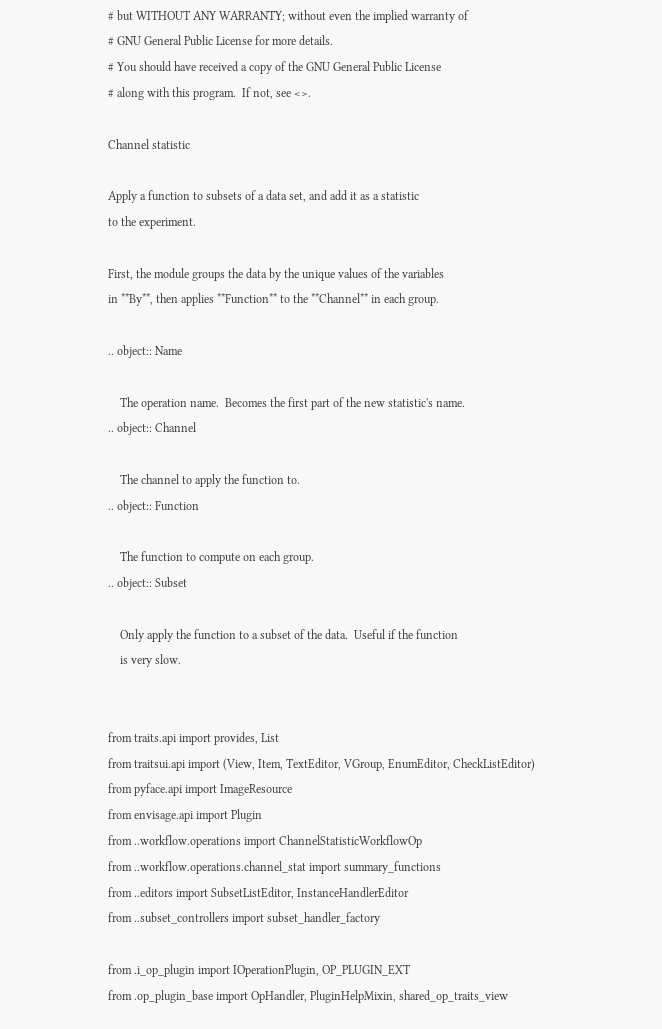# but WITHOUT ANY WARRANTY; without even the implied warranty of
# GNU General Public License for more details.
# You should have received a copy of the GNU General Public License
# along with this program.  If not, see <>.

Channel statistic

Apply a function to subsets of a data set, and add it as a statistic
to the experiment.

First, the module groups the data by the unique values of the variables
in **By**, then applies **Function** to the **Channel** in each group.

.. object:: Name

    The operation name.  Becomes the first part of the new statistic's name.
.. object:: Channel

    The channel to apply the function to.
.. object:: Function

    The function to compute on each group.
.. object:: Subset

    Only apply the function to a subset of the data.  Useful if the function
    is very slow.


from traits.api import provides, List
from traitsui.api import (View, Item, TextEditor, VGroup, EnumEditor, CheckListEditor)
from pyface.api import ImageResource
from envisage.api import Plugin
from ..workflow.operations import ChannelStatisticWorkflowOp
from ..workflow.operations.channel_stat import summary_functions
from ..editors import SubsetListEditor, InstanceHandlerEditor
from ..subset_controllers import subset_handler_factory

from .i_op_plugin import IOperationPlugin, OP_PLUGIN_EXT
from .op_plugin_base import OpHandler, PluginHelpMixin, shared_op_traits_view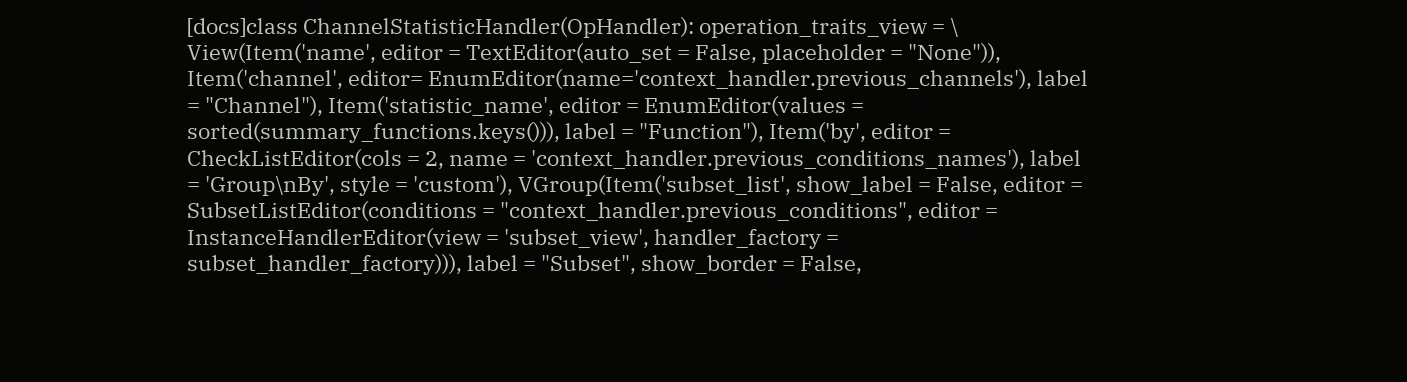[docs]class ChannelStatisticHandler(OpHandler): operation_traits_view = \ View(Item('name', editor = TextEditor(auto_set = False, placeholder = "None")), Item('channel', editor= EnumEditor(name='context_handler.previous_channels'), label = "Channel"), Item('statistic_name', editor = EnumEditor(values = sorted(summary_functions.keys())), label = "Function"), Item('by', editor = CheckListEditor(cols = 2, name = 'context_handler.previous_conditions_names'), label = 'Group\nBy', style = 'custom'), VGroup(Item('subset_list', show_label = False, editor = SubsetListEditor(conditions = "context_handler.previous_conditions", editor = InstanceHandlerEditor(view = 'subset_view', handler_factory = subset_handler_factory))), label = "Subset", show_border = False,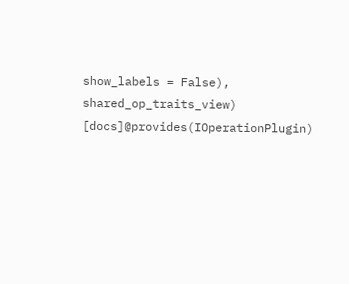show_labels = False), shared_op_traits_view)
[docs]@provides(IOperationPlugin)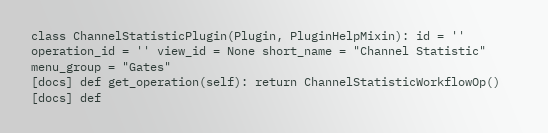class ChannelStatisticPlugin(Plugin, PluginHelpMixin): id = '' operation_id = '' view_id = None short_name = "Channel Statistic" menu_group = "Gates"
[docs] def get_operation(self): return ChannelStatisticWorkflowOp()
[docs] def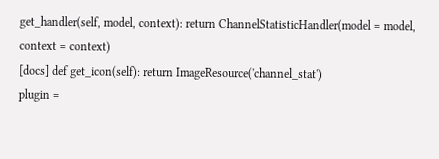get_handler(self, model, context): return ChannelStatisticHandler(model = model, context = context)
[docs] def get_icon(self): return ImageResource('channel_stat')
plugin =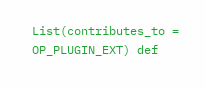List(contributes_to = OP_PLUGIN_EXT) def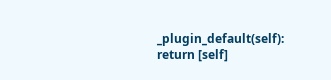_plugin_default(self): return [self]